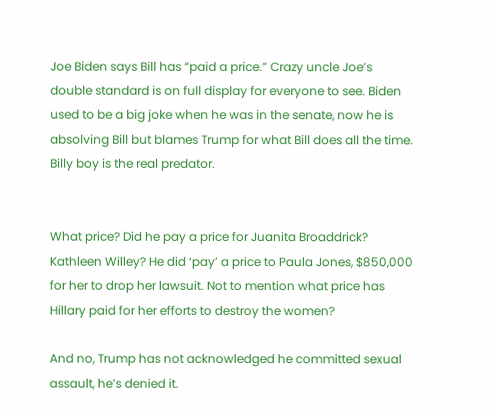Joe Biden says Bill has “paid a price.” Crazy uncle Joe’s double standard is on full display for everyone to see. Biden used to be a big joke when he was in the senate, now he is absolving Bill but blames Trump for what Bill does all the time. Billy boy is the real predator.


What price? Did he pay a price for Juanita Broaddrick? Kathleen Willey? He did ‘pay’ a price to Paula Jones, $850,000 for her to drop her lawsuit. Not to mention what price has Hillary paid for her efforts to destroy the women?

And no, Trump has not acknowledged he committed sexual assault, he’s denied it.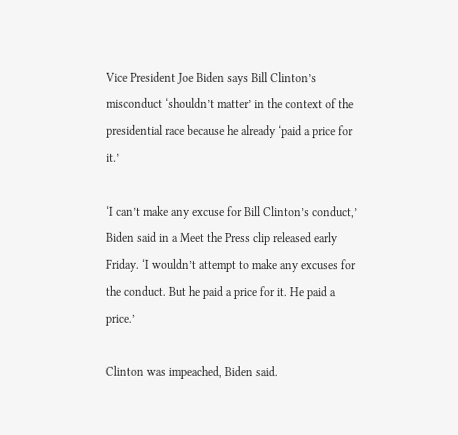Vice President Joe Biden says Bill Clinton’s misconduct ‘shouldn’t matter’ in the context of the presidential race because he already ‘paid a price for it.’

‘I can’t make any excuse for Bill Clinton’s conduct,’ Biden said in a Meet the Press clip released early Friday. ‘I wouldn’t attempt to make any excuses for the conduct. But he paid a price for it. He paid a price.’

Clinton was impeached, Biden said.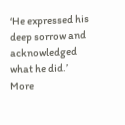‘He expressed his deep sorrow and acknowledged what he did.’ More